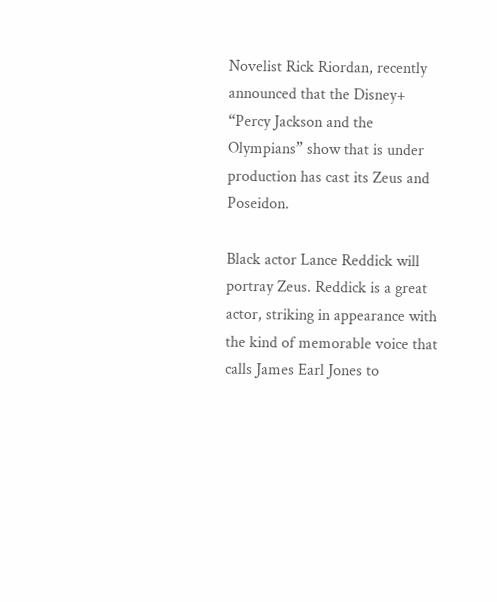Novelist Rick Riordan, recently announced that the Disney+ “Percy Jackson and the Olympians” show that is under production has cast its Zeus and Poseidon.

Black actor Lance Reddick will portray Zeus. Reddick is a great actor, striking in appearance with the kind of memorable voice that calls James Earl Jones to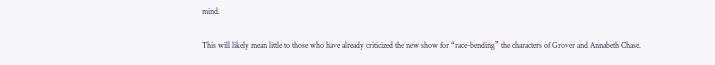mind.

This will likely mean little to those who have already criticized the new show for “race-bending” the characters of Grover and Annabeth Chase.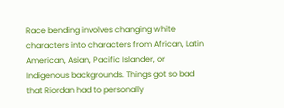Race bending involves changing white characters into characters from African, Latin American, Asian, Pacific Islander, or Indigenous backgrounds. Things got so bad that Riordan had to personally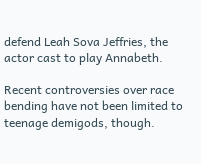defend Leah Sova Jeffries, the actor cast to play Annabeth.

Recent controversies over race bending have not been limited to teenage demigods, though.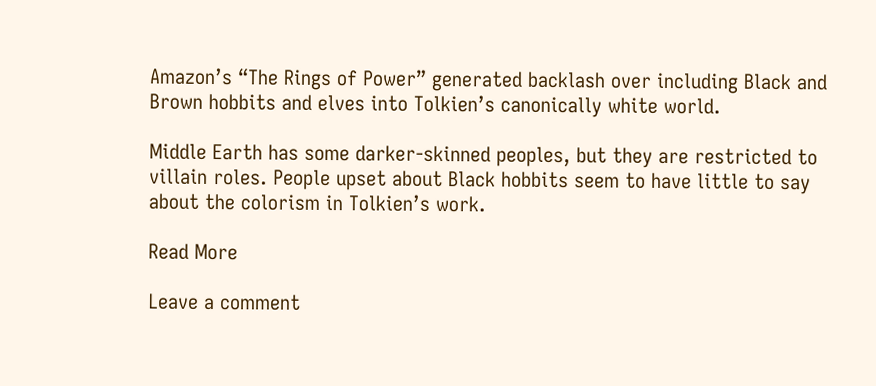Amazon’s “The Rings of Power” generated backlash over including Black and Brown hobbits and elves into Tolkien’s canonically white world.

Middle Earth has some darker-skinned peoples, but they are restricted to villain roles. People upset about Black hobbits seem to have little to say about the colorism in Tolkien’s work.

Read More

Leave a comment